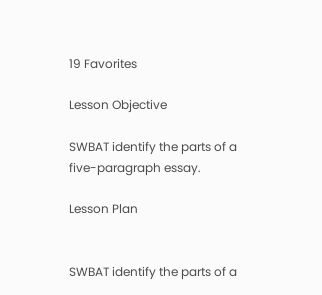19 Favorites

Lesson Objective

SWBAT identify the parts of a five-paragraph essay.

Lesson Plan


SWBAT identify the parts of a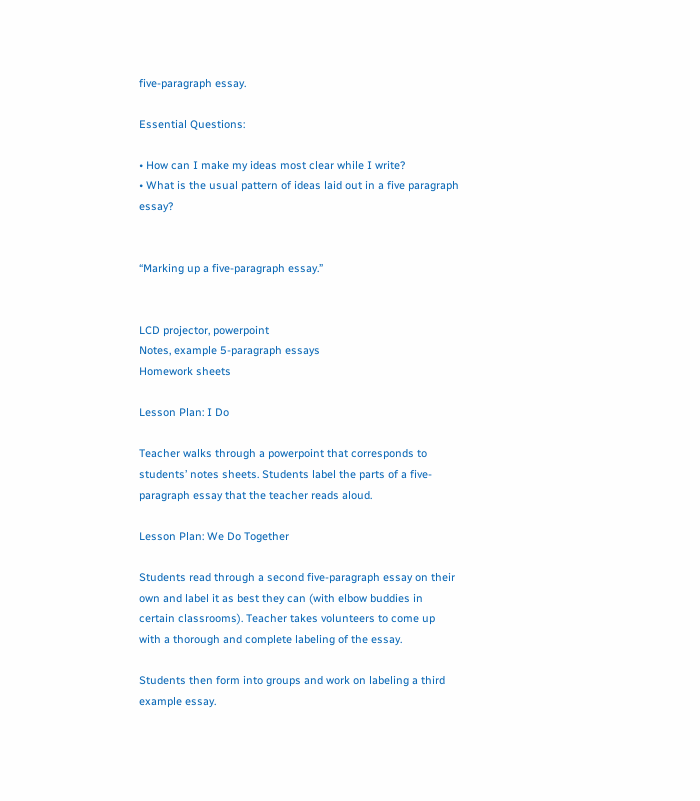five-paragraph essay.

Essential Questions:

• How can I make my ideas most clear while I write?
• What is the usual pattern of ideas laid out in a five paragraph essay?


“Marking up a five-paragraph essay.”


LCD projector, powerpoint
Notes, example 5-paragraph essays
Homework sheets

Lesson Plan: I Do

Teacher walks through a powerpoint that corresponds to students’ notes sheets. Students label the parts of a five-paragraph essay that the teacher reads aloud.

Lesson Plan: We Do Together

Students read through a second five-paragraph essay on their own and label it as best they can (with elbow buddies in certain classrooms). Teacher takes volunteers to come up with a thorough and complete labeling of the essay.

Students then form into groups and work on labeling a third example essay.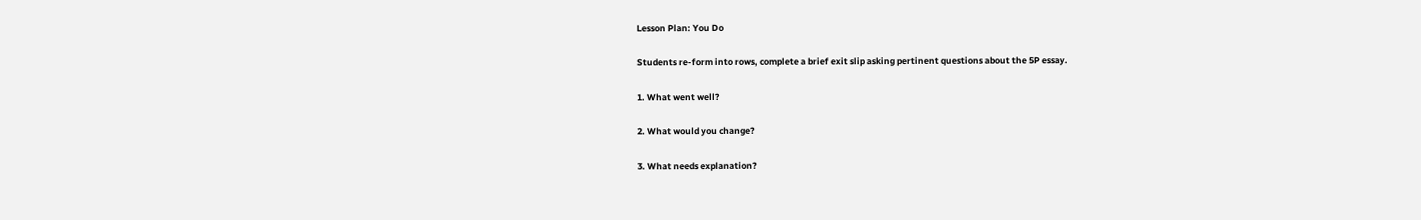Lesson Plan: You Do

Students re-form into rows, complete a brief exit slip asking pertinent questions about the 5P essay.

1. What went well?

2. What would you change?

3. What needs explanation?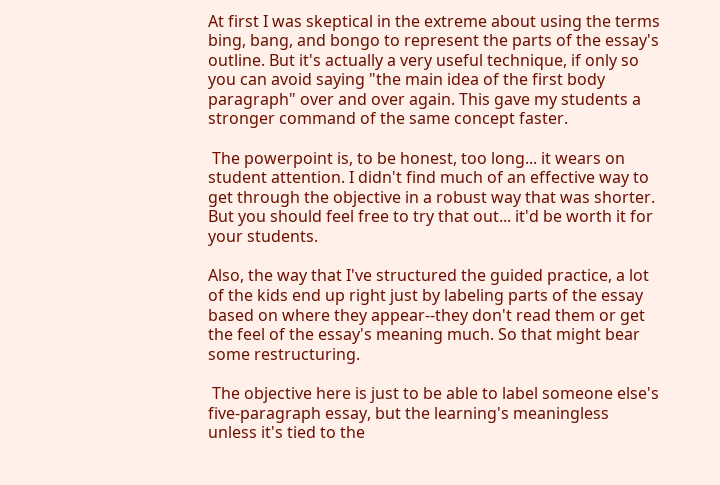At first I was skeptical in the extreme about using the terms bing, bang, and bongo to represent the parts of the essay's outline. But it's actually a very useful technique, if only so you can avoid saying "the main idea of the first body paragraph" over and over again. This gave my students a stronger command of the same concept faster.

 The powerpoint is, to be honest, too long... it wears on student attention. I didn't find much of an effective way to get through the objective in a robust way that was shorter. But you should feel free to try that out... it'd be worth it for your students.

Also, the way that I've structured the guided practice, a lot of the kids end up right just by labeling parts of the essay based on where they appear--they don't read them or get the feel of the essay's meaning much. So that might bear some restructuring.

 The objective here is just to be able to label someone else's five-paragraph essay, but the learning's meaningless unless it's tied to the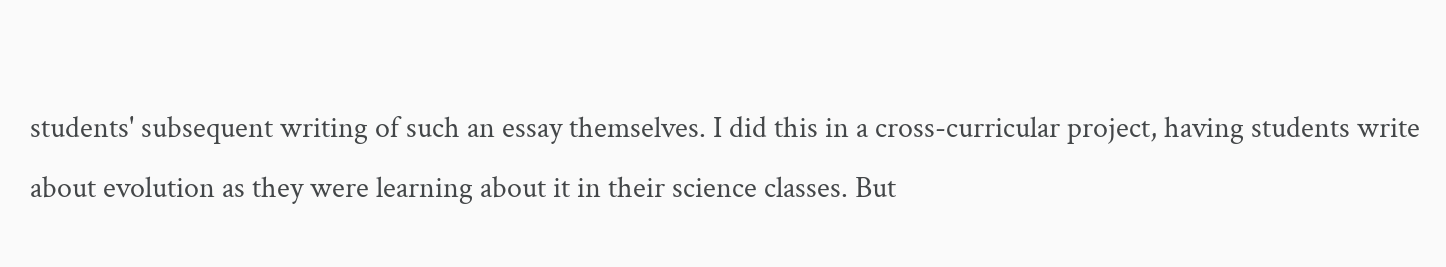students' subsequent writing of such an essay themselves. I did this in a cross-curricular project, having students write about evolution as they were learning about it in their science classes. But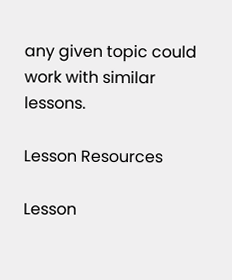any given topic could work with similar lessons.

Lesson Resources

Lesson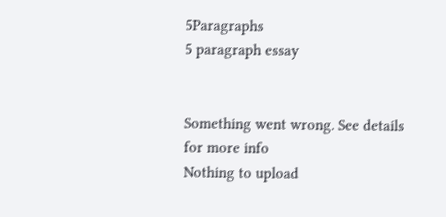5Paragraphs
5 paragraph essay


Something went wrong. See details for more info
Nothing to upload